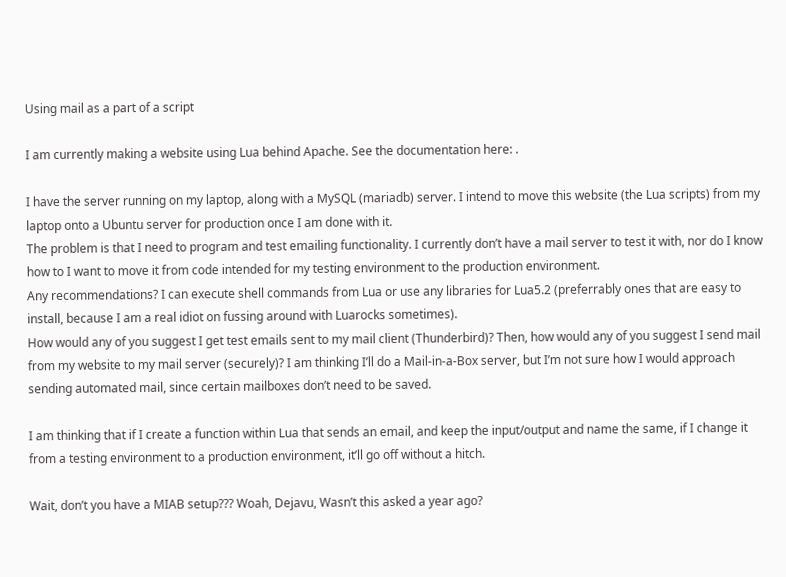Using mail as a part of a script

I am currently making a website using Lua behind Apache. See the documentation here: .

I have the server running on my laptop, along with a MySQL (mariadb) server. I intend to move this website (the Lua scripts) from my laptop onto a Ubuntu server for production once I am done with it.
The problem is that I need to program and test emailing functionality. I currently don’t have a mail server to test it with, nor do I know how to I want to move it from code intended for my testing environment to the production environment.
Any recommendations? I can execute shell commands from Lua or use any libraries for Lua5.2 (preferrably ones that are easy to install, because I am a real idiot on fussing around with Luarocks sometimes).
How would any of you suggest I get test emails sent to my mail client (Thunderbird)? Then, how would any of you suggest I send mail from my website to my mail server (securely)? I am thinking I’ll do a Mail-in-a-Box server, but I’m not sure how I would approach sending automated mail, since certain mailboxes don’t need to be saved.

I am thinking that if I create a function within Lua that sends an email, and keep the input/output and name the same, if I change it from a testing environment to a production environment, it’ll go off without a hitch.

Wait, don’t you have a MIAB setup??? Woah, Dejavu, Wasn’t this asked a year ago?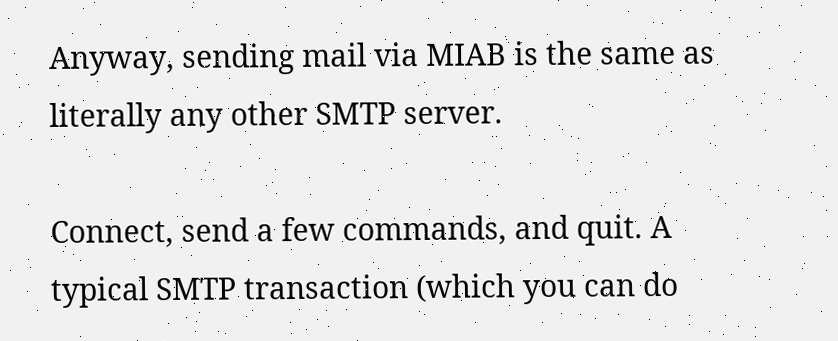Anyway, sending mail via MIAB is the same as literally any other SMTP server.

Connect, send a few commands, and quit. A typical SMTP transaction (which you can do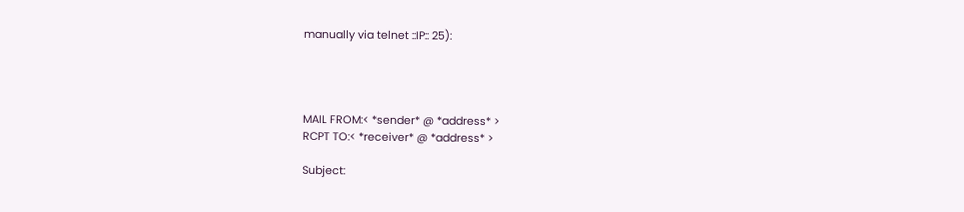manually via telnet ::IP:: 25):




MAIL FROM:< *sender* @ *address* >
RCPT TO:< *receiver* @ *address* >

Subject: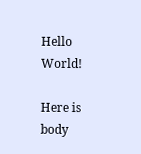Hello World!

Here is body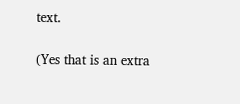text.


(Yes that is an extra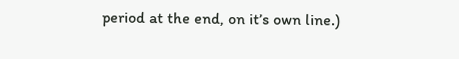period at the end, on it’s own line.)